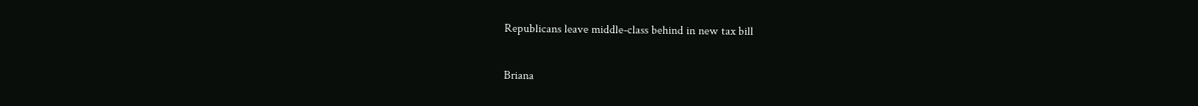Republicans leave middle-class behind in new tax bill

Briana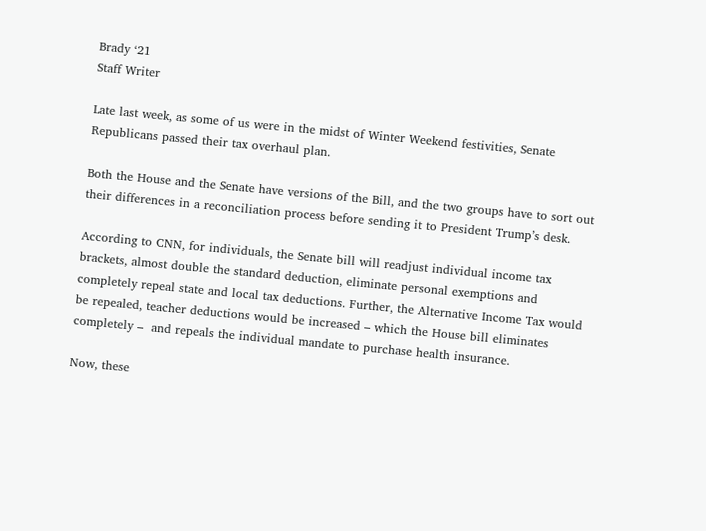Brady ‘21
Staff Writer

Late last week, as some of us were in the midst of Winter Weekend festivities, Senate Republicans passed their tax overhaul plan.

Both the House and the Senate have versions of the Bill, and the two groups have to sort out their differences in a reconciliation process before sending it to President Trump’s desk.

According to CNN, for individuals, the Senate bill will readjust individual income tax brackets, almost double the standard deduction, eliminate personal exemptions and completely repeal state and local tax deductions. Further, the Alternative Income Tax would be repealed, teacher deductions would be increased – which the House bill eliminates completely –  and repeals the individual mandate to purchase health insurance.

Now, these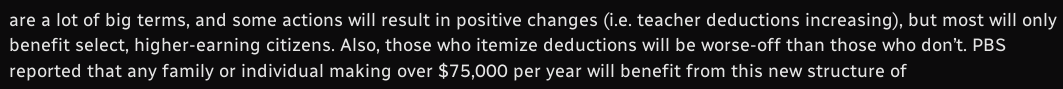are a lot of big terms, and some actions will result in positive changes (i.e. teacher deductions increasing), but most will only benefit select, higher-earning citizens. Also, those who itemize deductions will be worse-off than those who don’t. PBS reported that any family or individual making over $75,000 per year will benefit from this new structure of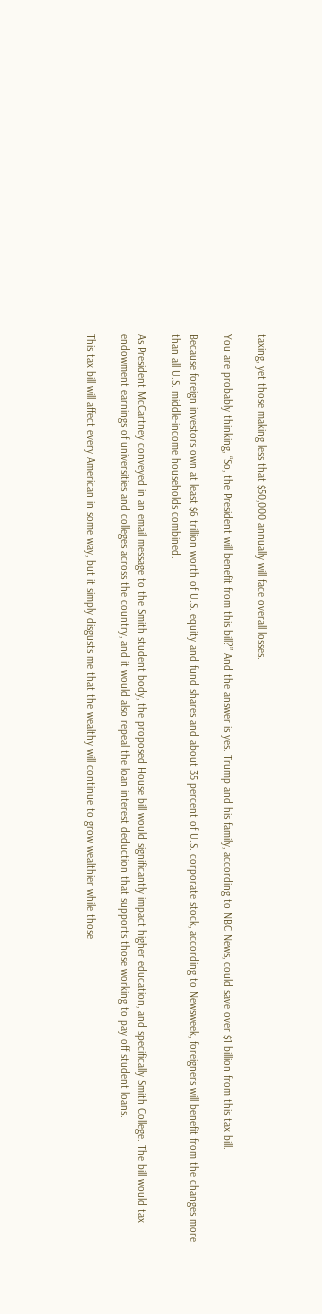taxing, yet those making less that $50,000 annually will face overall losses.

You are probably thinking, “So, the President will benefit from this bill?” And the answer is yes. Trump and his family, according to NBC News, could save over $1 billion from this tax bill.

Because foreign investors own at least $6 trillion worth of U.S. equity and fund shares and about 35 percent of U.S. corporate stock, according to Newsweek, foreigners will benefit from the changes more than all U.S. middle-income households combined.

As President McCartney conveyed in an email message to the Smith student body, the proposed House bill would significantly impact higher education, and specifically Smith College. The bill would tax endowment earnings of universities and colleges across the country, and it would also repeal the loan interest deduction that supports those working to pay off student loans.

This tax bill will affect every American in some way, but it simply disgusts me that the wealthy will continue to grow wealthier while those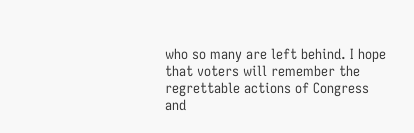who so many are left behind. I hope that voters will remember the regrettable actions of Congress and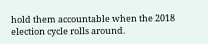hold them accountable when the 2018 election cycle rolls around.